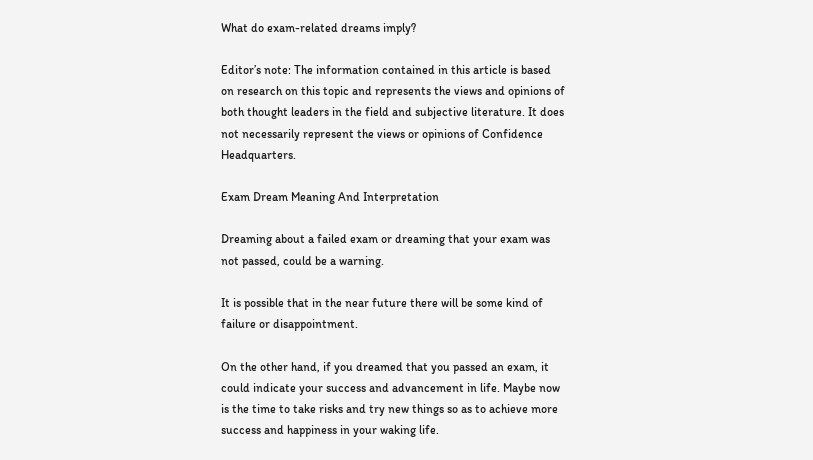What do exam-related dreams imply?

Editor’s note: The information contained in this article is based on research on this topic and represents the views and opinions of both thought leaders in the field and subjective literature. It does not necessarily represent the views or opinions of Confidence Headquarters.

Exam Dream Meaning And Interpretation

Dreaming about a failed exam or dreaming that your exam was not passed, could be a warning.

It is possible that in the near future there will be some kind of failure or disappointment.

On the other hand, if you dreamed that you passed an exam, it could indicate your success and advancement in life. Maybe now is the time to take risks and try new things so as to achieve more success and happiness in your waking life.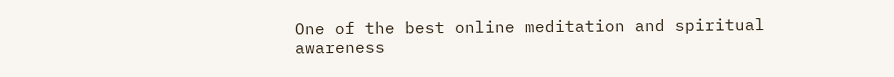One of the best online meditation and spiritual awareness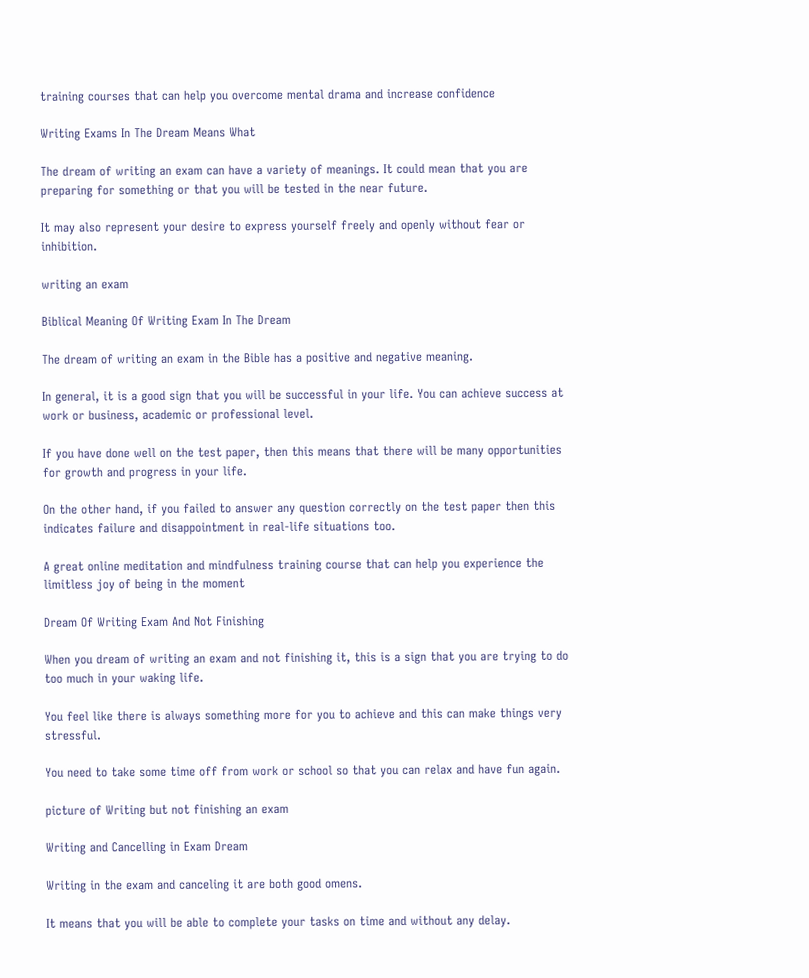training courses that can help you overcome mental drama and increase confidence

Writing Exams In The Dream Means What

The dream of writing an exam can have a variety of meanings. It could mean that you are preparing for something or that you will be tested in the near future.

It may also represent your desire to express yourself freely and openly without fear or inhibition.

writing an exam

Biblical Meaning Of Writing Exam In The Dream

The dream of writing an exam in the Bible has a positive and negative meaning.

In general, it is a good sign that you will be successful in your life. You can achieve success at work or business, academic or professional level.

If you have done well on the test paper, then this means that there will be many opportunities for growth and progress in your life.

On the other hand, if you failed to answer any question correctly on the test paper then this indicates failure and disappointment in real-life situations too.

A great online meditation and mindfulness training course that can help you experience the limitless joy of being in the moment

Dream Of Writing Exam And Not Finishing

When you dream of writing an exam and not finishing it, this is a sign that you are trying to do too much in your waking life.

You feel like there is always something more for you to achieve and this can make things very stressful.

You need to take some time off from work or school so that you can relax and have fun again.

picture of Writing but not finishing an exam

Writing and Cancelling in Exam Dream

Writing in the exam and canceling it are both good omens.

It means that you will be able to complete your tasks on time and without any delay.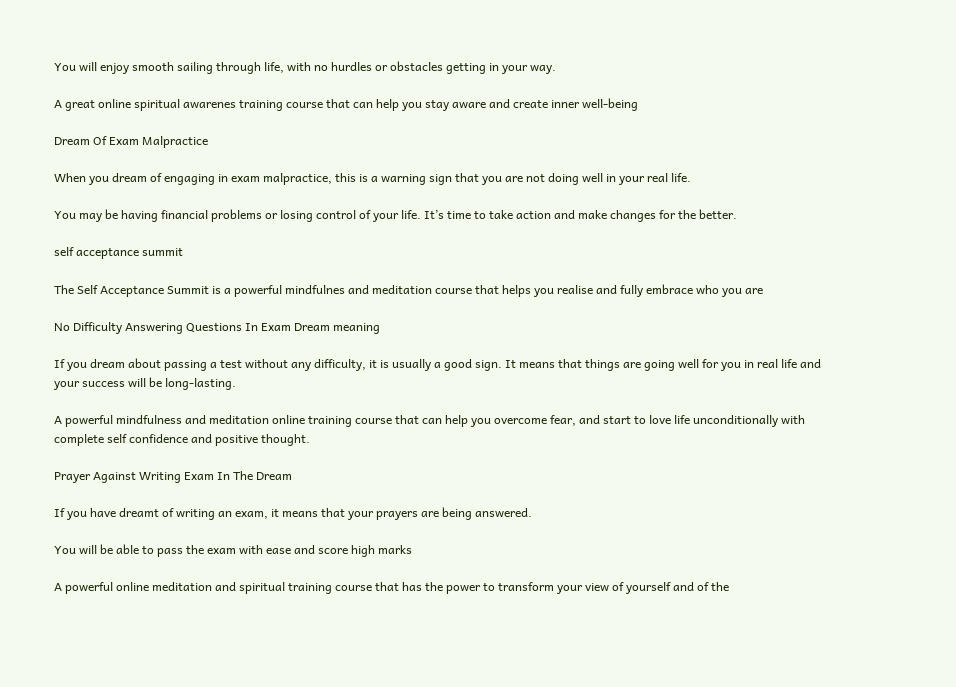You will enjoy smooth sailing through life, with no hurdles or obstacles getting in your way.

A great online spiritual awarenes training course that can help you stay aware and create inner well-being

Dream Of Exam Malpractice

When you dream of engaging in exam malpractice, this is a warning sign that you are not doing well in your real life.

You may be having financial problems or losing control of your life. It’s time to take action and make changes for the better.

self acceptance summit

The Self Acceptance Summit is a powerful mindfulnes and meditation course that helps you realise and fully embrace who you are

No Difficulty Answering Questions In Exam Dream meaning

If you dream about passing a test without any difficulty, it is usually a good sign. It means that things are going well for you in real life and your success will be long-lasting.

A powerful mindfulness and meditation online training course that can help you overcome fear, and start to love life unconditionally with complete self confidence and positive thought.

Prayer Against Writing Exam In The Dream

If you have dreamt of writing an exam, it means that your prayers are being answered.

You will be able to pass the exam with ease and score high marks

A powerful online meditation and spiritual training course that has the power to transform your view of yourself and of the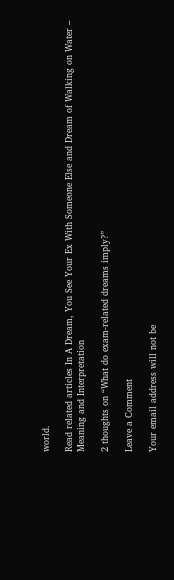world.

Read related articles In A Dream, You See Your Ex With Someone Else and Dream of Walking on Water – Meaning and Interpretation

2 thoughts on “What do exam-related dreams imply?”

Leave a Comment

Your email address will not be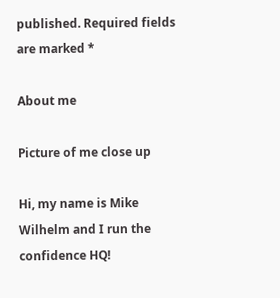published. Required fields are marked *

About me

Picture of me close up

Hi, my name is Mike Wilhelm and I run the confidence HQ!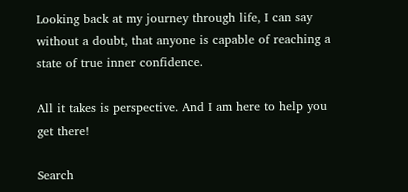Looking back at my journey through life, I can say without a doubt, that anyone is capable of reaching a state of true inner confidence.

All it takes is perspective. And I am here to help you get there!

Search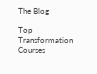The Blog

Top Transformation Courses